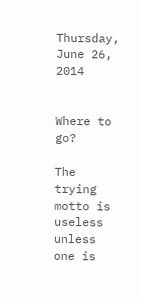Thursday, June 26, 2014


Where to go?

The trying motto is useless unless one is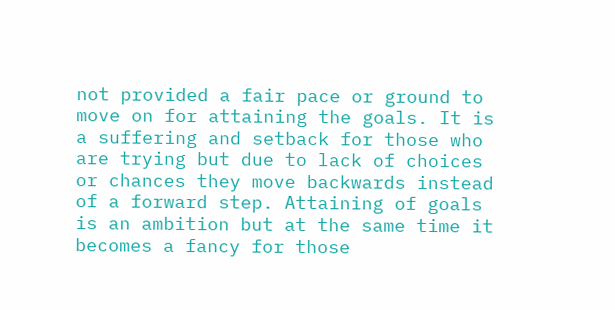not provided a fair pace or ground to move on for attaining the goals. It is a suffering and setback for those who are trying but due to lack of choices or chances they move backwards instead of a forward step. Attaining of goals is an ambition but at the same time it becomes a fancy for those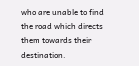who are unable to find the road which directs them towards their destination.